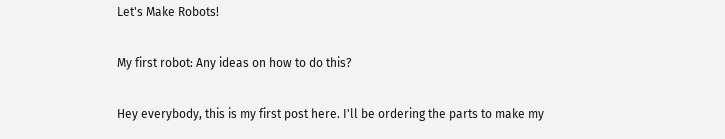Let's Make Robots!

My first robot: Any ideas on how to do this?

Hey everybody, this is my first post here. I'll be ordering the parts to make my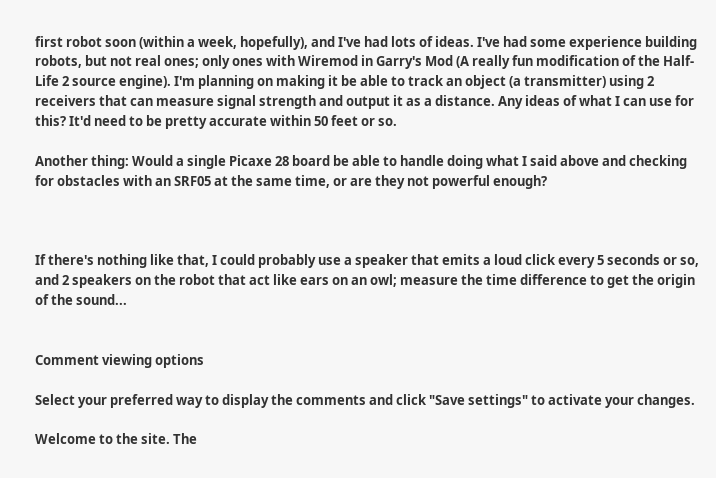first robot soon (within a week, hopefully), and I've had lots of ideas. I've had some experience building robots, but not real ones; only ones with Wiremod in Garry's Mod (A really fun modification of the Half-Life 2 source engine). I'm planning on making it be able to track an object (a transmitter) using 2 receivers that can measure signal strength and output it as a distance. Any ideas of what I can use for this? It'd need to be pretty accurate within 50 feet or so.

Another thing: Would a single Picaxe 28 board be able to handle doing what I said above and checking for obstacles with an SRF05 at the same time, or are they not powerful enough?



If there's nothing like that, I could probably use a speaker that emits a loud click every 5 seconds or so, and 2 speakers on the robot that act like ears on an owl; measure the time difference to get the origin of the sound...


Comment viewing options

Select your preferred way to display the comments and click "Save settings" to activate your changes.

Welcome to the site. The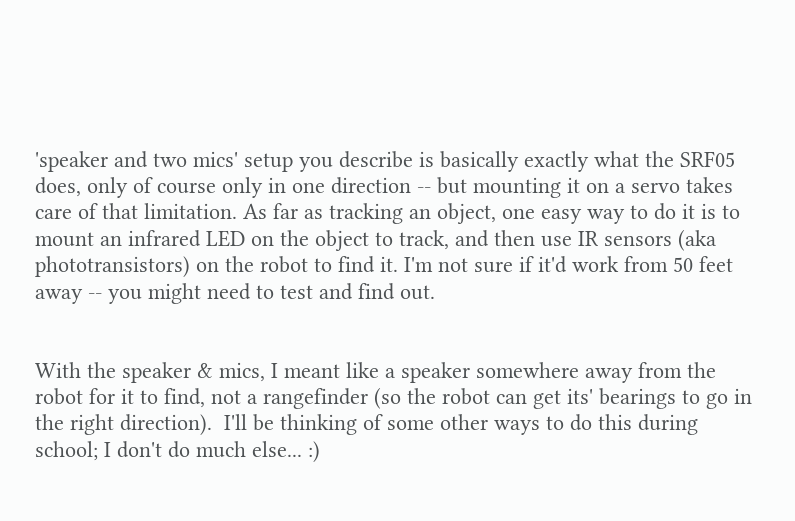'speaker and two mics' setup you describe is basically exactly what the SRF05 does, only of course only in one direction -- but mounting it on a servo takes care of that limitation. As far as tracking an object, one easy way to do it is to mount an infrared LED on the object to track, and then use IR sensors (aka phototransistors) on the robot to find it. I'm not sure if it'd work from 50 feet away -- you might need to test and find out.


With the speaker & mics, I meant like a speaker somewhere away from the robot for it to find, not a rangefinder (so the robot can get its' bearings to go in the right direction).  I'll be thinking of some other ways to do this during school; I don't do much else... :)